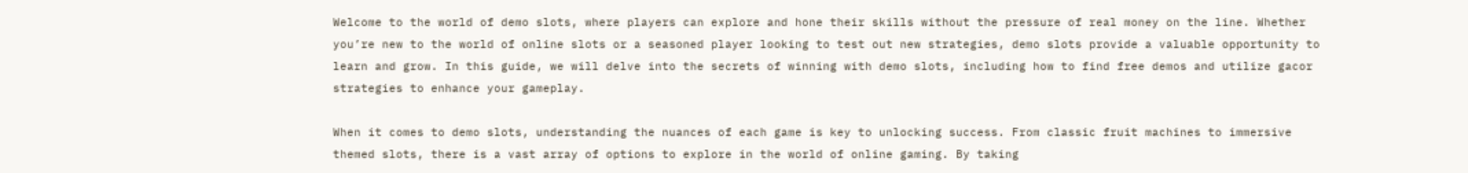Welcome to the world of demo slots, where players can explore and hone their skills without the pressure of real money on the line. Whether you’re new to the world of online slots or a seasoned player looking to test out new strategies, demo slots provide a valuable opportunity to learn and grow. In this guide, we will delve into the secrets of winning with demo slots, including how to find free demos and utilize gacor strategies to enhance your gameplay.

When it comes to demo slots, understanding the nuances of each game is key to unlocking success. From classic fruit machines to immersive themed slots, there is a vast array of options to explore in the world of online gaming. By taking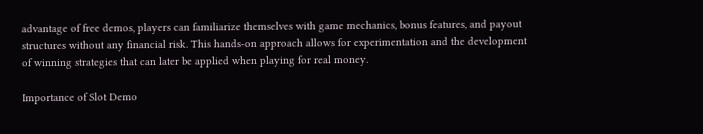advantage of free demos, players can familiarize themselves with game mechanics, bonus features, and payout structures without any financial risk. This hands-on approach allows for experimentation and the development of winning strategies that can later be applied when playing for real money.

Importance of Slot Demo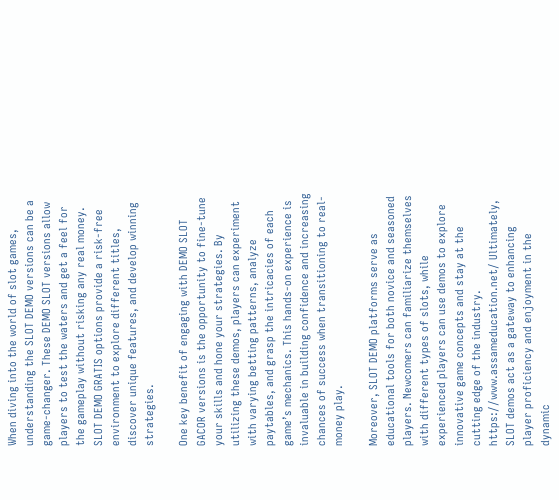When diving into the world of slot games, understanding the SLOT DEMO versions can be a game-changer. These DEMO SLOT versions allow players to test the waters and get a feel for the gameplay without risking any real money. SLOT DEMO GRATIS options provide a risk-free environment to explore different titles, discover unique features, and develop winning strategies.

One key benefit of engaging with DEMO SLOT GACOR versions is the opportunity to fine-tune your skills and hone your strategies. By utilizing these demos, players can experiment with varying betting patterns, analyze paytables, and grasp the intricacies of each game’s mechanics. This hands-on experience is invaluable in building confidence and increasing chances of success when transitioning to real-money play.

Moreover, SLOT DEMO platforms serve as educational tools for both novice and seasoned players. Newcomers can familiarize themselves with different types of slots, while experienced players can use demos to explore innovative game concepts and stay at the cutting edge of the industry. https://www.assameducation.net/ Ultimately, SLOT demos act as a gateway to enhancing player proficiency and enjoyment in the dynamic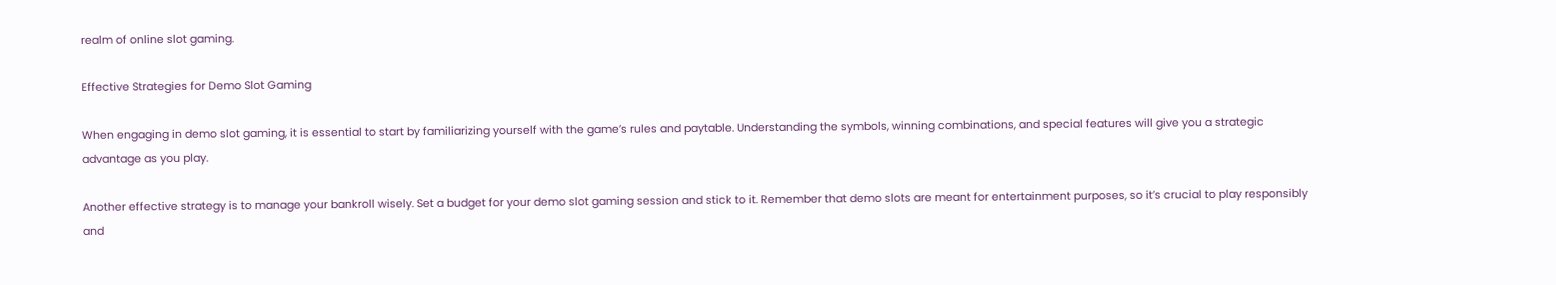realm of online slot gaming.

Effective Strategies for Demo Slot Gaming

When engaging in demo slot gaming, it is essential to start by familiarizing yourself with the game’s rules and paytable. Understanding the symbols, winning combinations, and special features will give you a strategic advantage as you play.

Another effective strategy is to manage your bankroll wisely. Set a budget for your demo slot gaming session and stick to it. Remember that demo slots are meant for entertainment purposes, so it’s crucial to play responsibly and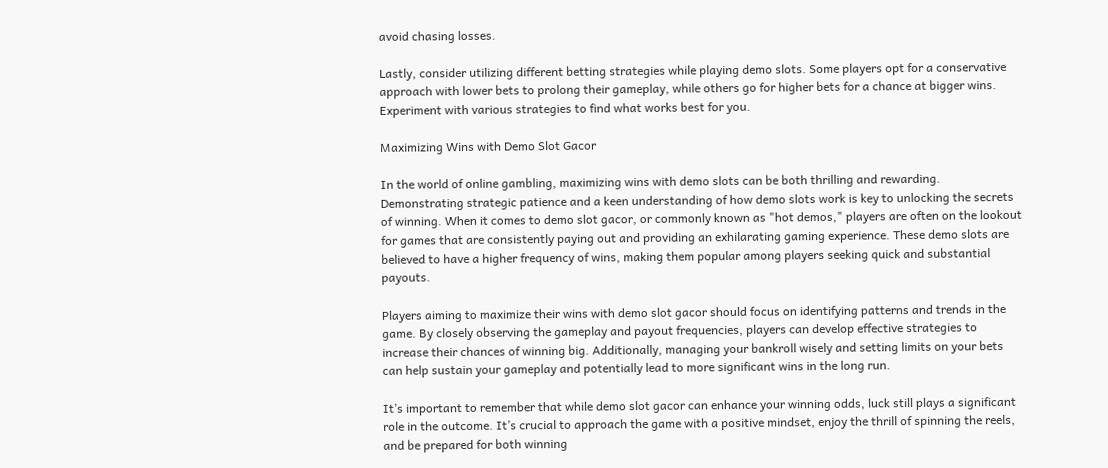avoid chasing losses.

Lastly, consider utilizing different betting strategies while playing demo slots. Some players opt for a conservative approach with lower bets to prolong their gameplay, while others go for higher bets for a chance at bigger wins. Experiment with various strategies to find what works best for you.

Maximizing Wins with Demo Slot Gacor

In the world of online gambling, maximizing wins with demo slots can be both thrilling and rewarding. Demonstrating strategic patience and a keen understanding of how demo slots work is key to unlocking the secrets of winning. When it comes to demo slot gacor, or commonly known as "hot demos," players are often on the lookout for games that are consistently paying out and providing an exhilarating gaming experience. These demo slots are believed to have a higher frequency of wins, making them popular among players seeking quick and substantial payouts.

Players aiming to maximize their wins with demo slot gacor should focus on identifying patterns and trends in the game. By closely observing the gameplay and payout frequencies, players can develop effective strategies to increase their chances of winning big. Additionally, managing your bankroll wisely and setting limits on your bets can help sustain your gameplay and potentially lead to more significant wins in the long run.

It’s important to remember that while demo slot gacor can enhance your winning odds, luck still plays a significant role in the outcome. It’s crucial to approach the game with a positive mindset, enjoy the thrill of spinning the reels, and be prepared for both winning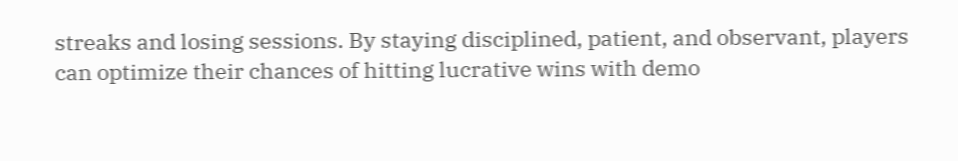streaks and losing sessions. By staying disciplined, patient, and observant, players can optimize their chances of hitting lucrative wins with demo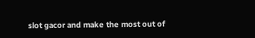slot gacor and make the most out of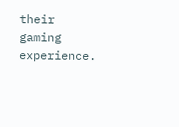their gaming experience.